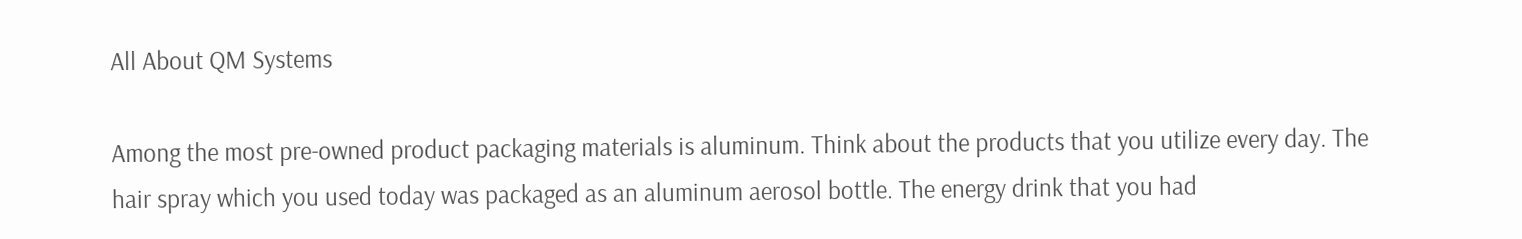All About QM Systems

Among the most pre-owned product packaging materials is aluminum. Think about the products that you utilize every day. The hair spray which you used today was packaged as an aluminum aerosol bottle. The energy drink that you had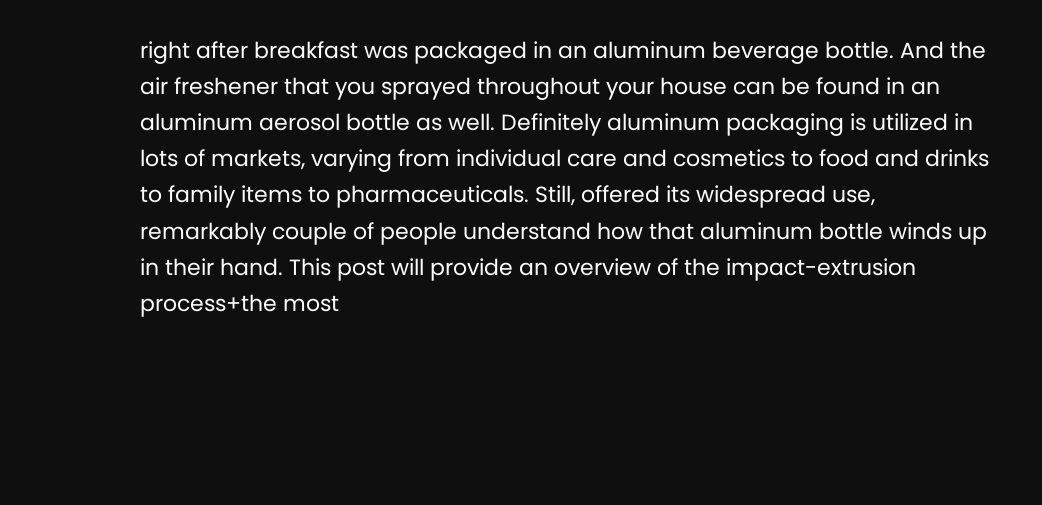right after breakfast was packaged in an aluminum beverage bottle. And the air freshener that you sprayed throughout your house can be found in an aluminum aerosol bottle as well. Definitely aluminum packaging is utilized in lots of markets, varying from individual care and cosmetics to food and drinks to family items to pharmaceuticals. Still, offered its widespread use, remarkably couple of people understand how that aluminum bottle winds up in their hand. This post will provide an overview of the impact-extrusion process+the most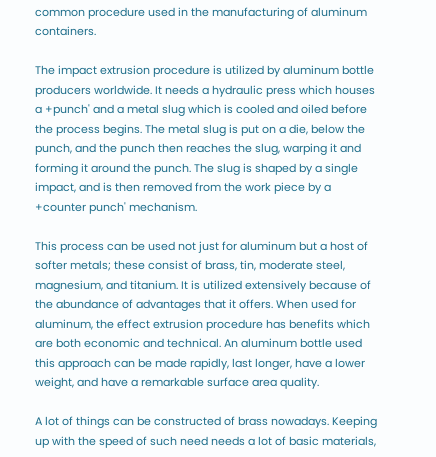common procedure used in the manufacturing of aluminum containers.

The impact extrusion procedure is utilized by aluminum bottle producers worldwide. It needs a hydraulic press which houses a +punch' and a metal slug which is cooled and oiled before the process begins. The metal slug is put on a die, below the punch, and the punch then reaches the slug, warping it and forming it around the punch. The slug is shaped by a single impact, and is then removed from the work piece by a +counter punch' mechanism.

This process can be used not just for aluminum but a host of softer metals; these consist of brass, tin, moderate steel, magnesium, and titanium. It is utilized extensively because of the abundance of advantages that it offers. When used for aluminum, the effect extrusion procedure has benefits which are both economic and technical. An aluminum bottle used this approach can be made rapidly, last longer, have a lower weight, and have a remarkable surface area quality.

A lot of things can be constructed of brass nowadays. Keeping up with the speed of such need needs a lot of basic materials,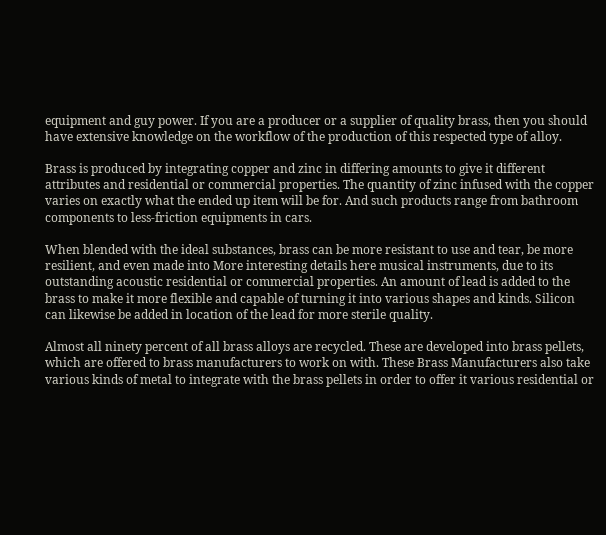equipment and guy power. If you are a producer or a supplier of quality brass, then you should have extensive knowledge on the workflow of the production of this respected type of alloy.

Brass is produced by integrating copper and zinc in differing amounts to give it different attributes and residential or commercial properties. The quantity of zinc infused with the copper varies on exactly what the ended up item will be for. And such products range from bathroom components to less-friction equipments in cars.

When blended with the ideal substances, brass can be more resistant to use and tear, be more resilient, and even made into More interesting details here musical instruments, due to its outstanding acoustic residential or commercial properties. An amount of lead is added to the brass to make it more flexible and capable of turning it into various shapes and kinds. Silicon can likewise be added in location of the lead for more sterile quality.

Almost all ninety percent of all brass alloys are recycled. These are developed into brass pellets, which are offered to brass manufacturers to work on with. These Brass Manufacturers also take various kinds of metal to integrate with the brass pellets in order to offer it various residential or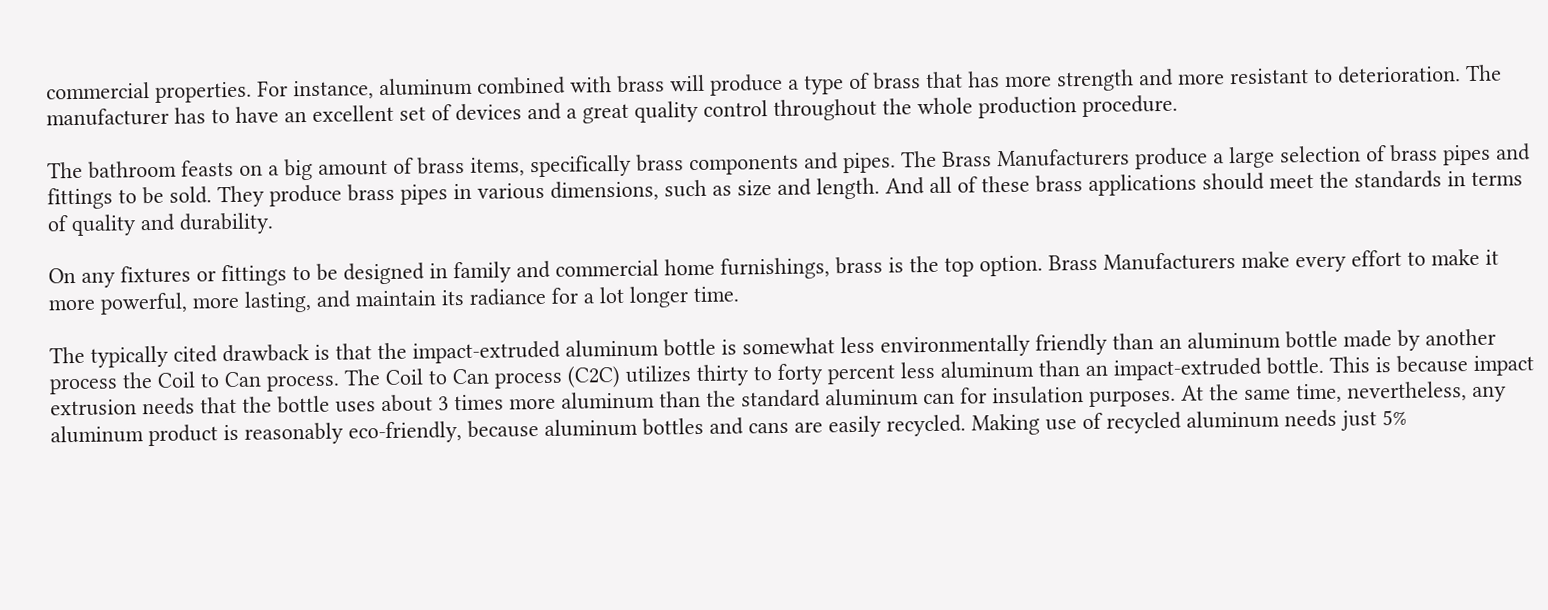commercial properties. For instance, aluminum combined with brass will produce a type of brass that has more strength and more resistant to deterioration. The manufacturer has to have an excellent set of devices and a great quality control throughout the whole production procedure.

The bathroom feasts on a big amount of brass items, specifically brass components and pipes. The Brass Manufacturers produce a large selection of brass pipes and fittings to be sold. They produce brass pipes in various dimensions, such as size and length. And all of these brass applications should meet the standards in terms of quality and durability.

On any fixtures or fittings to be designed in family and commercial home furnishings, brass is the top option. Brass Manufacturers make every effort to make it more powerful, more lasting, and maintain its radiance for a lot longer time.

The typically cited drawback is that the impact-extruded aluminum bottle is somewhat less environmentally friendly than an aluminum bottle made by another process the Coil to Can process. The Coil to Can process (C2C) utilizes thirty to forty percent less aluminum than an impact-extruded bottle. This is because impact extrusion needs that the bottle uses about 3 times more aluminum than the standard aluminum can for insulation purposes. At the same time, nevertheless, any aluminum product is reasonably eco-friendly, because aluminum bottles and cans are easily recycled. Making use of recycled aluminum needs just 5%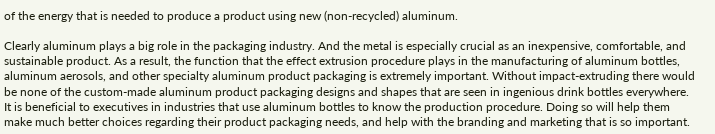of the energy that is needed to produce a product using new (non-recycled) aluminum.

Clearly aluminum plays a big role in the packaging industry. And the metal is especially crucial as an inexpensive, comfortable, and sustainable product. As a result, the function that the effect extrusion procedure plays in the manufacturing of aluminum bottles, aluminum aerosols, and other specialty aluminum product packaging is extremely important. Without impact-extruding there would be none of the custom-made aluminum product packaging designs and shapes that are seen in ingenious drink bottles everywhere. It is beneficial to executives in industries that use aluminum bottles to know the production procedure. Doing so will help them make much better choices regarding their product packaging needs, and help with the branding and marketing that is so important.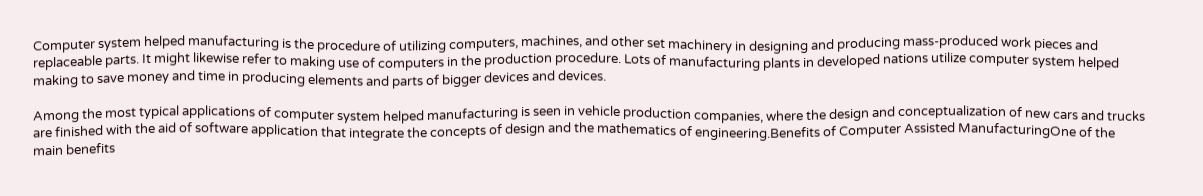Computer system helped manufacturing is the procedure of utilizing computers, machines, and other set machinery in designing and producing mass-produced work pieces and replaceable parts. It might likewise refer to making use of computers in the production procedure. Lots of manufacturing plants in developed nations utilize computer system helped making to save money and time in producing elements and parts of bigger devices and devices.

Among the most typical applications of computer system helped manufacturing is seen in vehicle production companies, where the design and conceptualization of new cars and trucks are finished with the aid of software application that integrate the concepts of design and the mathematics of engineering.Benefits of Computer Assisted ManufacturingOne of the main benefits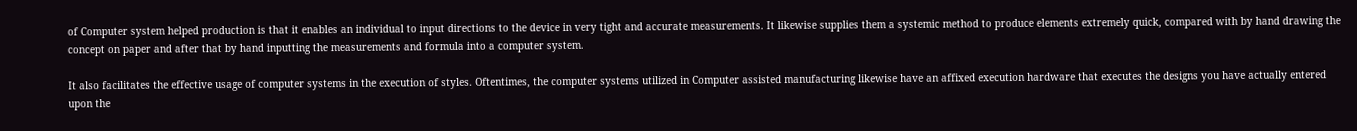of Computer system helped production is that it enables an individual to input directions to the device in very tight and accurate measurements. It likewise supplies them a systemic method to produce elements extremely quick, compared with by hand drawing the concept on paper and after that by hand inputting the measurements and formula into a computer system.

It also facilitates the effective usage of computer systems in the execution of styles. Oftentimes, the computer systems utilized in Computer assisted manufacturing likewise have an affixed execution hardware that executes the designs you have actually entered upon the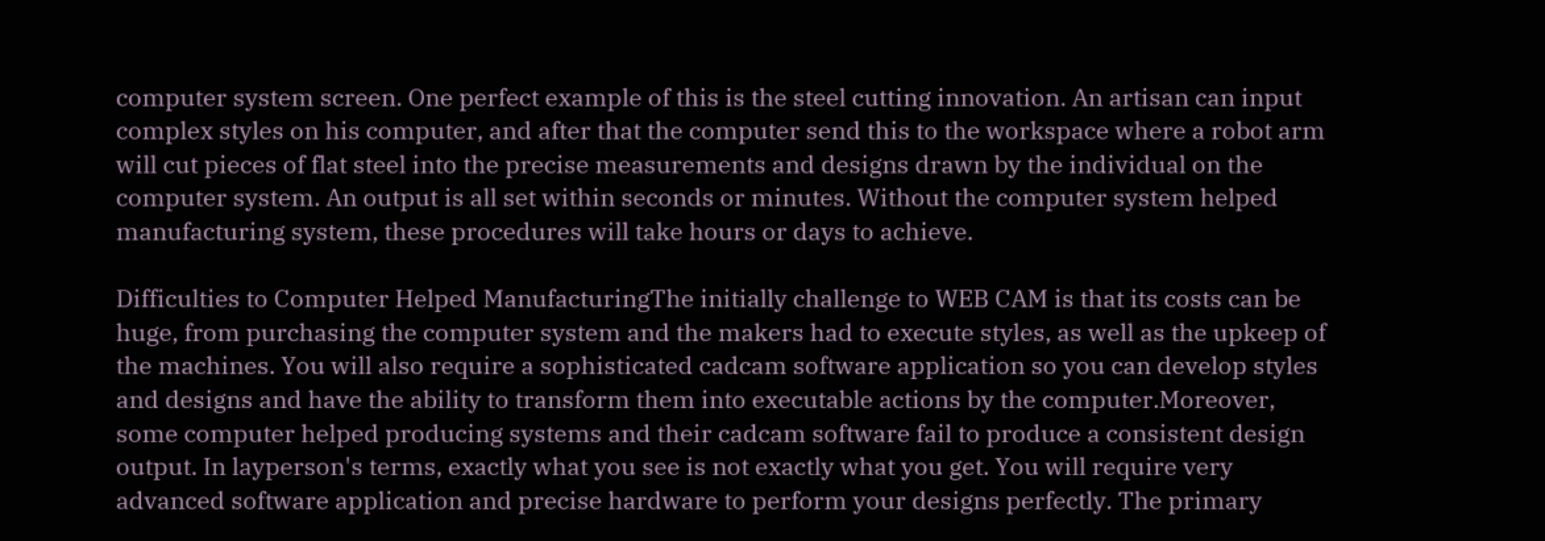computer system screen. One perfect example of this is the steel cutting innovation. An artisan can input complex styles on his computer, and after that the computer send this to the workspace where a robot arm will cut pieces of flat steel into the precise measurements and designs drawn by the individual on the computer system. An output is all set within seconds or minutes. Without the computer system helped manufacturing system, these procedures will take hours or days to achieve.

Difficulties to Computer Helped ManufacturingThe initially challenge to WEB CAM is that its costs can be huge, from purchasing the computer system and the makers had to execute styles, as well as the upkeep of the machines. You will also require a sophisticated cadcam software application so you can develop styles and designs and have the ability to transform them into executable actions by the computer.Moreover, some computer helped producing systems and their cadcam software fail to produce a consistent design output. In layperson's terms, exactly what you see is not exactly what you get. You will require very advanced software application and precise hardware to perform your designs perfectly. The primary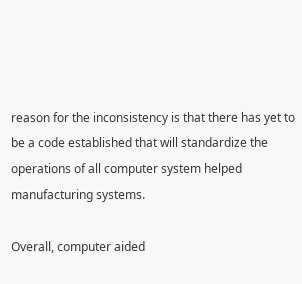reason for the inconsistency is that there has yet to be a code established that will standardize the operations of all computer system helped manufacturing systems.

Overall, computer aided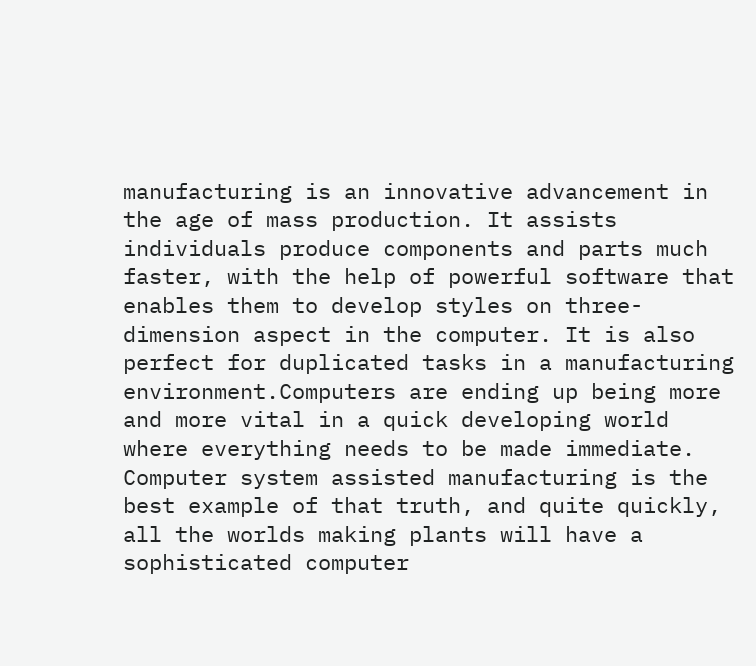manufacturing is an innovative advancement in the age of mass production. It assists individuals produce components and parts much faster, with the help of powerful software that enables them to develop styles on three-dimension aspect in the computer. It is also perfect for duplicated tasks in a manufacturing environment.Computers are ending up being more and more vital in a quick developing world where everything needs to be made immediate. Computer system assisted manufacturing is the best example of that truth, and quite quickly, all the worlds making plants will have a sophisticated computer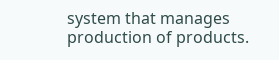system that manages production of products.